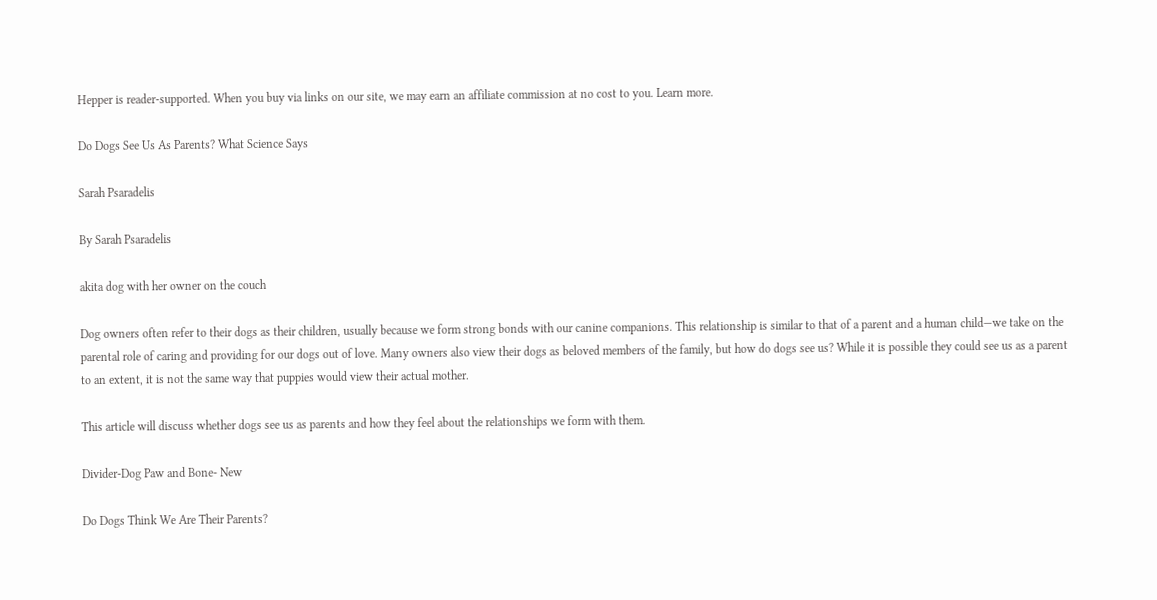Hepper is reader-supported. When you buy via links on our site, we may earn an affiliate commission at no cost to you. Learn more.

Do Dogs See Us As Parents? What Science Says

Sarah Psaradelis

By Sarah Psaradelis

akita dog with her owner on the couch

Dog owners often refer to their dogs as their children, usually because we form strong bonds with our canine companions. This relationship is similar to that of a parent and a human child—we take on the parental role of caring and providing for our dogs out of love. Many owners also view their dogs as beloved members of the family, but how do dogs see us? While it is possible they could see us as a parent to an extent, it is not the same way that puppies would view their actual mother.

This article will discuss whether dogs see us as parents and how they feel about the relationships we form with them.

Divider-Dog Paw and Bone- New

Do Dogs Think We Are Their Parents?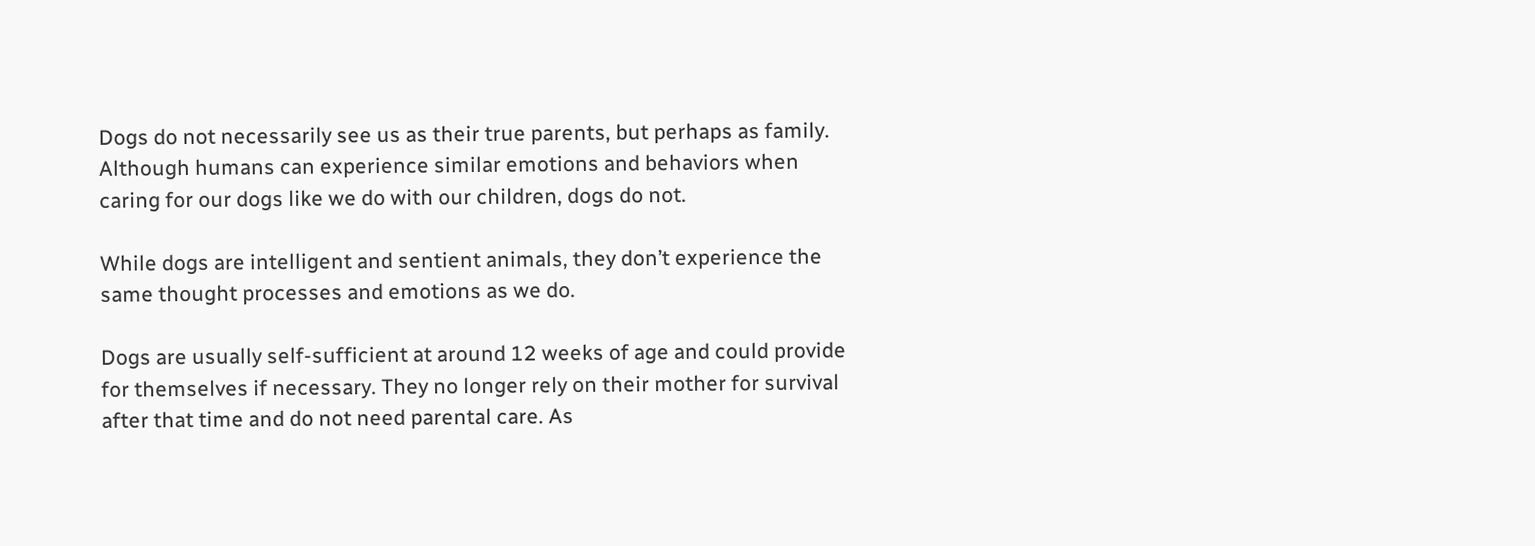Dogs do not necessarily see us as their true parents, but perhaps as family. Although humans can experience similar emotions and behaviors when caring for our dogs like we do with our children, dogs do not.

While dogs are intelligent and sentient animals, they don’t experience the same thought processes and emotions as we do.

Dogs are usually self-sufficient at around 12 weeks of age and could provide for themselves if necessary. They no longer rely on their mother for survival after that time and do not need parental care. As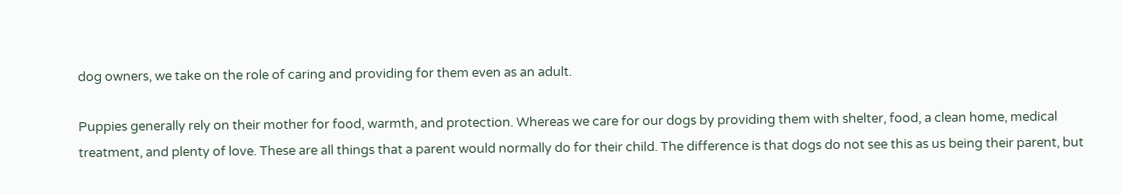dog owners, we take on the role of caring and providing for them even as an adult.

Puppies generally rely on their mother for food, warmth, and protection. Whereas we care for our dogs by providing them with shelter, food, a clean home, medical treatment, and plenty of love. These are all things that a parent would normally do for their child. The difference is that dogs do not see this as us being their parent, but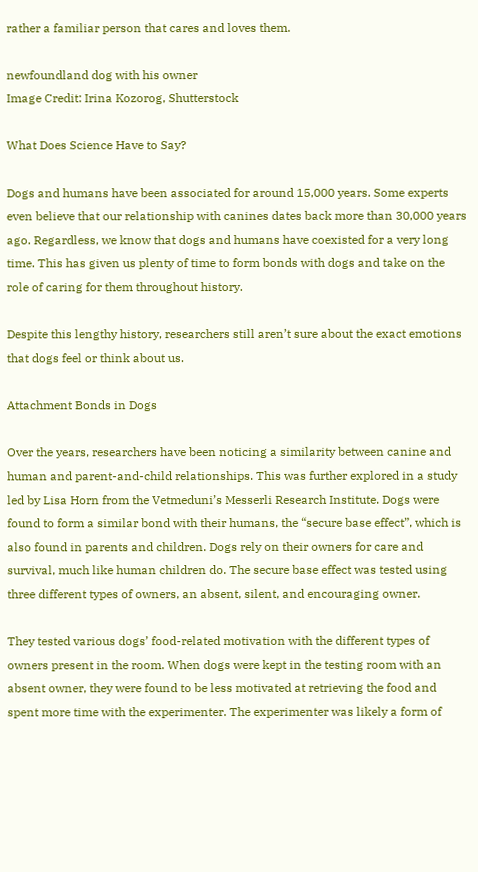rather a familiar person that cares and loves them.

newfoundland dog with his owner
Image Credit: Irina Kozorog, Shutterstock

What Does Science Have to Say?

Dogs and humans have been associated for around 15,000 years. Some experts even believe that our relationship with canines dates back more than 30,000 years ago. Regardless, we know that dogs and humans have coexisted for a very long time. This has given us plenty of time to form bonds with dogs and take on the role of caring for them throughout history.

Despite this lengthy history, researchers still aren’t sure about the exact emotions that dogs feel or think about us.

Attachment Bonds in Dogs

Over the years, researchers have been noticing a similarity between canine and human and parent-and-child relationships. This was further explored in a study led by Lisa Horn from the Vetmeduni’s Messerli Research Institute. Dogs were found to form a similar bond with their humans, the “secure base effect”, which is also found in parents and children. Dogs rely on their owners for care and survival, much like human children do. The secure base effect was tested using three different types of owners, an absent, silent, and encouraging owner.

They tested various dogs’ food-related motivation with the different types of owners present in the room. When dogs were kept in the testing room with an absent owner, they were found to be less motivated at retrieving the food and spent more time with the experimenter. The experimenter was likely a form of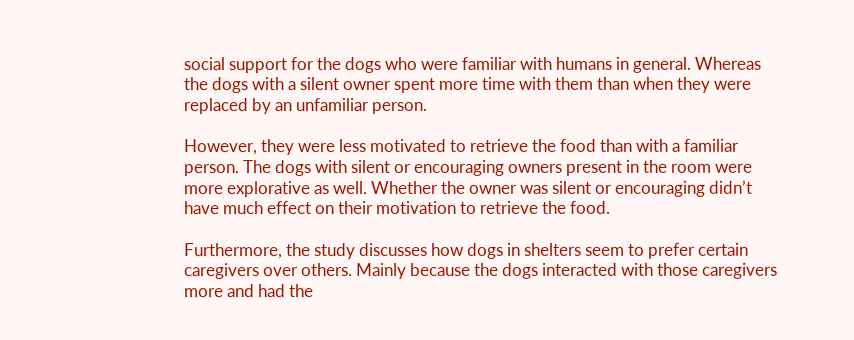social support for the dogs who were familiar with humans in general. Whereas the dogs with a silent owner spent more time with them than when they were replaced by an unfamiliar person.

However, they were less motivated to retrieve the food than with a familiar person. The dogs with silent or encouraging owners present in the room were more explorative as well. Whether the owner was silent or encouraging didn’t have much effect on their motivation to retrieve the food.

Furthermore, the study discusses how dogs in shelters seem to prefer certain caregivers over others. Mainly because the dogs interacted with those caregivers more and had the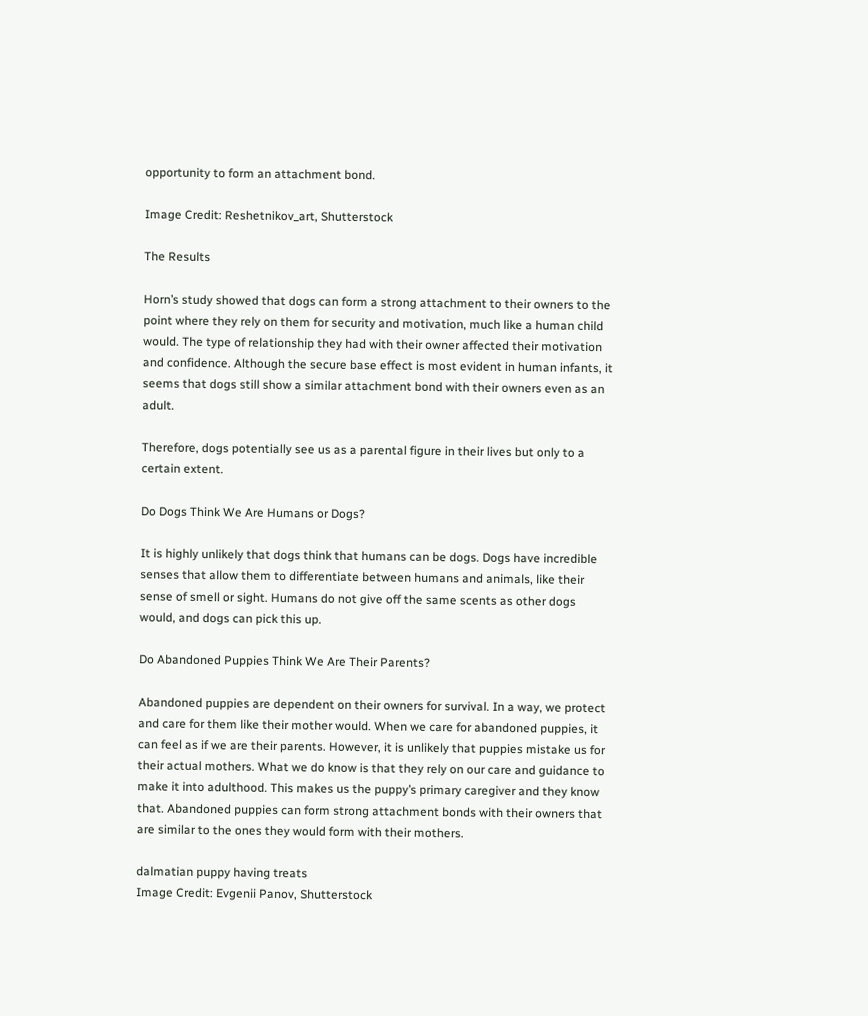opportunity to form an attachment bond.

Image Credit: Reshetnikov_art, Shutterstock

The Results

Horn’s study showed that dogs can form a strong attachment to their owners to the point where they rely on them for security and motivation, much like a human child would. The type of relationship they had with their owner affected their motivation and confidence. Although the secure base effect is most evident in human infants, it seems that dogs still show a similar attachment bond with their owners even as an adult.

Therefore, dogs potentially see us as a parental figure in their lives but only to a certain extent.

Do Dogs Think We Are Humans or Dogs?

It is highly unlikely that dogs think that humans can be dogs. Dogs have incredible senses that allow them to differentiate between humans and animals, like their sense of smell or sight. Humans do not give off the same scents as other dogs would, and dogs can pick this up.

Do Abandoned Puppies Think We Are Their Parents?

Abandoned puppies are dependent on their owners for survival. In a way, we protect and care for them like their mother would. When we care for abandoned puppies, it can feel as if we are their parents. However, it is unlikely that puppies mistake us for their actual mothers. What we do know is that they rely on our care and guidance to make it into adulthood. This makes us the puppy’s primary caregiver and they know that. Abandoned puppies can form strong attachment bonds with their owners that are similar to the ones they would form with their mothers.

dalmatian puppy having treats
Image Credit: Evgenii Panov, Shutterstock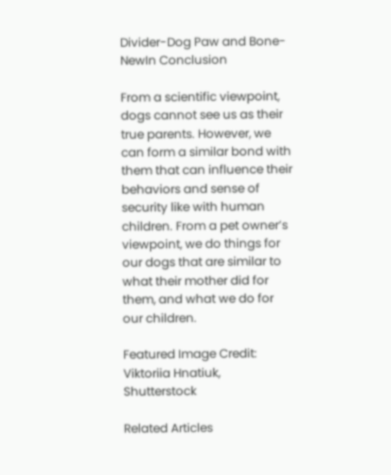Divider-Dog Paw and Bone- NewIn Conclusion

From a scientific viewpoint, dogs cannot see us as their true parents. However, we can form a similar bond with them that can influence their behaviors and sense of security like with human children. From a pet owner’s viewpoint, we do things for our dogs that are similar to what their mother did for them, and what we do for our children.

Featured Image Credit: Viktoriia Hnatiuk, Shutterstock

Related Articles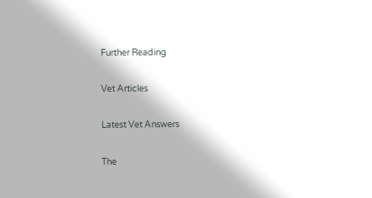Further Reading

Vet Articles

Latest Vet Answers

The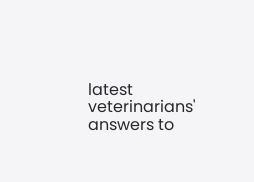latest veterinarians' answers to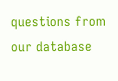questions from our database